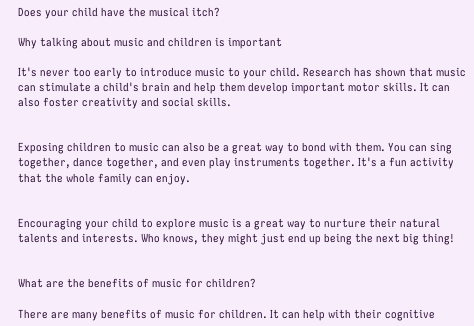Does your child have the musical itch?

Why talking about music and children is important

It's never too early to introduce music to your child. Research has shown that music can stimulate a child's brain and help them develop important motor skills. It can also foster creativity and social skills.


Exposing children to music can also be a great way to bond with them. You can sing together, dance together, and even play instruments together. It's a fun activity that the whole family can enjoy.


Encouraging your child to explore music is a great way to nurture their natural talents and interests. Who knows, they might just end up being the next big thing!


What are the benefits of music for children?

There are many benefits of music for children. It can help with their cognitive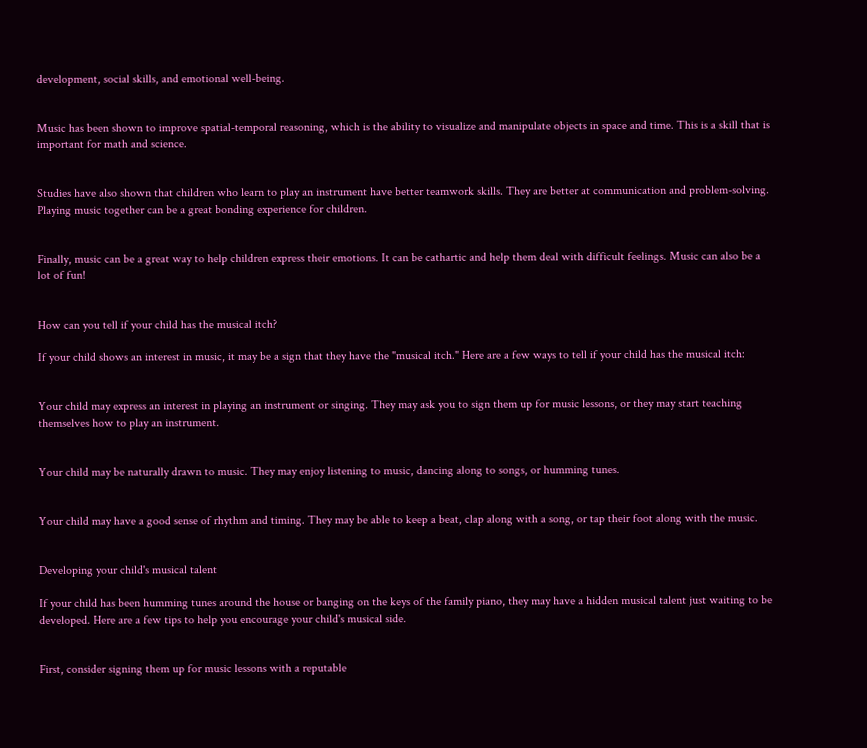development, social skills, and emotional well-being.


Music has been shown to improve spatial-temporal reasoning, which is the ability to visualize and manipulate objects in space and time. This is a skill that is important for math and science.


Studies have also shown that children who learn to play an instrument have better teamwork skills. They are better at communication and problem-solving. Playing music together can be a great bonding experience for children.


Finally, music can be a great way to help children express their emotions. It can be cathartic and help them deal with difficult feelings. Music can also be a lot of fun!


How can you tell if your child has the musical itch?

If your child shows an interest in music, it may be a sign that they have the "musical itch." Here are a few ways to tell if your child has the musical itch:


Your child may express an interest in playing an instrument or singing. They may ask you to sign them up for music lessons, or they may start teaching themselves how to play an instrument.


Your child may be naturally drawn to music. They may enjoy listening to music, dancing along to songs, or humming tunes.


Your child may have a good sense of rhythm and timing. They may be able to keep a beat, clap along with a song, or tap their foot along with the music.


Developing your child's musical talent

If your child has been humming tunes around the house or banging on the keys of the family piano, they may have a hidden musical talent just waiting to be developed. Here are a few tips to help you encourage your child's musical side.


First, consider signing them up for music lessons with a reputable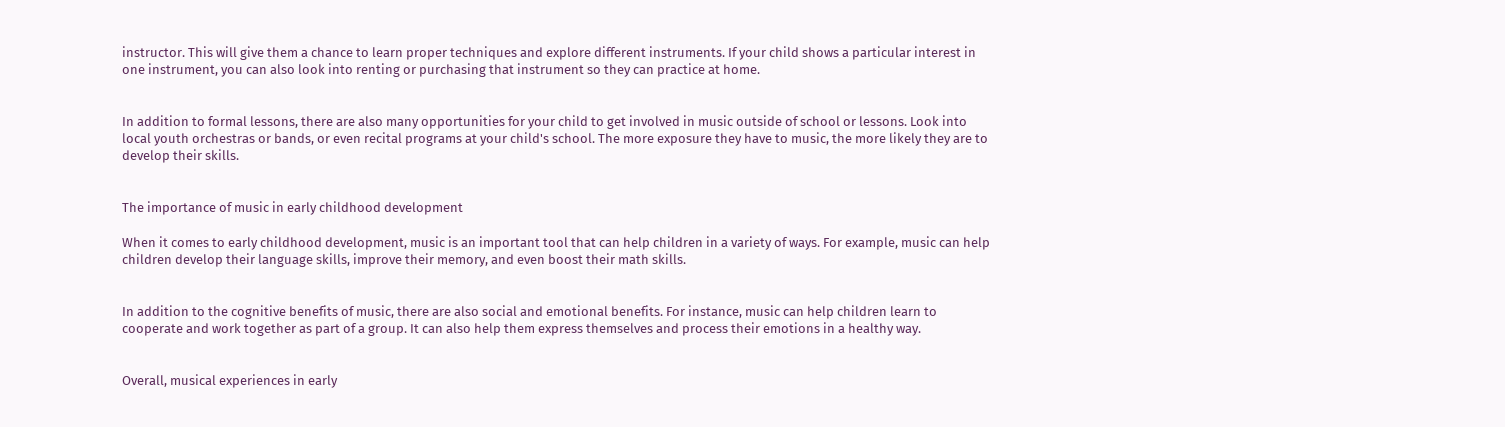instructor. This will give them a chance to learn proper techniques and explore different instruments. If your child shows a particular interest in one instrument, you can also look into renting or purchasing that instrument so they can practice at home.


In addition to formal lessons, there are also many opportunities for your child to get involved in music outside of school or lessons. Look into local youth orchestras or bands, or even recital programs at your child's school. The more exposure they have to music, the more likely they are to develop their skills.


The importance of music in early childhood development

When it comes to early childhood development, music is an important tool that can help children in a variety of ways. For example, music can help children develop their language skills, improve their memory, and even boost their math skills.


In addition to the cognitive benefits of music, there are also social and emotional benefits. For instance, music can help children learn to cooperate and work together as part of a group. It can also help them express themselves and process their emotions in a healthy way.


Overall, musical experiences in early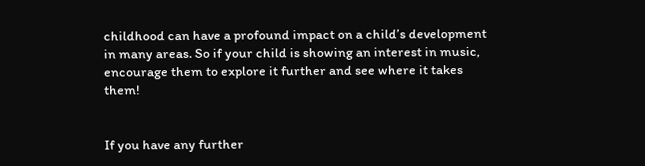childhood can have a profound impact on a child’s development in many areas. So if your child is showing an interest in music, encourage them to explore it further and see where it takes them!


If you have any further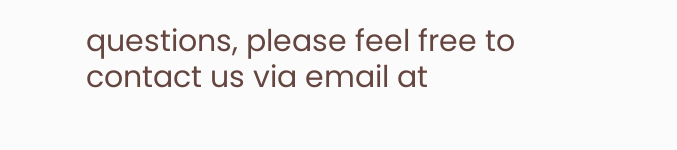questions, please feel free to contact us via email at